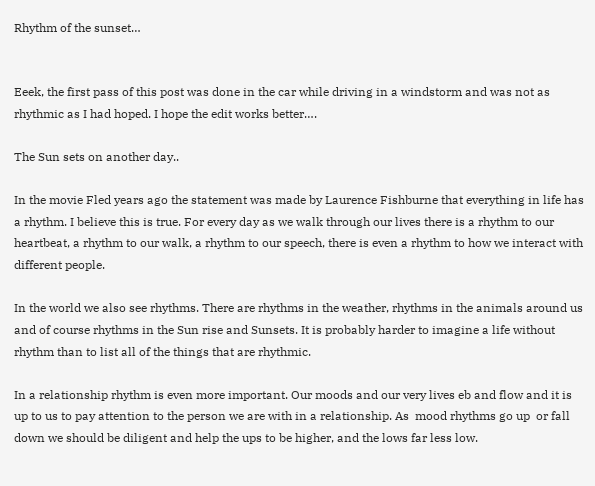Rhythm of the sunset…


Eeek, the first pass of this post was done in the car while driving in a windstorm and was not as rhythmic as I had hoped. I hope the edit works better….

The Sun sets on another day..

In the movie Fled years ago the statement was made by Laurence Fishburne that everything in life has a rhythm. I believe this is true. For every day as we walk through our lives there is a rhythm to our heartbeat, a rhythm to our walk, a rhythm to our speech, there is even a rhythm to how we interact with different people.

In the world we also see rhythms. There are rhythms in the weather, rhythms in the animals around us and of course rhythms in the Sun rise and Sunsets. It is probably harder to imagine a life without rhythm than to list all of the things that are rhythmic.

In a relationship rhythm is even more important. Our moods and our very lives eb and flow and it is up to us to pay attention to the person we are with in a relationship. As  mood rhythms go up  or fall down we should be diligent and help the ups to be higher, and the lows far less low.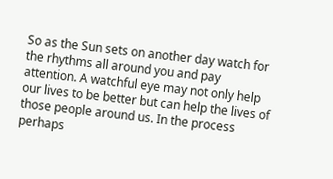So as the Sun sets on another day watch for the rhythms all around you and pay attention. A watchful eye may not only help our lives to be better but can help the lives of those people around us. In the process perhaps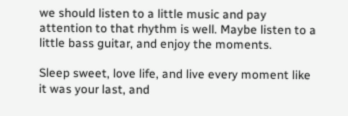we should listen to a little music and pay attention to that rhythm is well. Maybe listen to a little bass guitar, and enjoy the moments.

Sleep sweet, love life, and live every moment like it was your last, and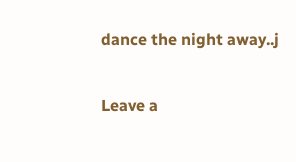dance the night away..j

Leave a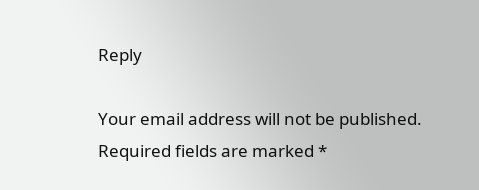Reply

Your email address will not be published. Required fields are marked *